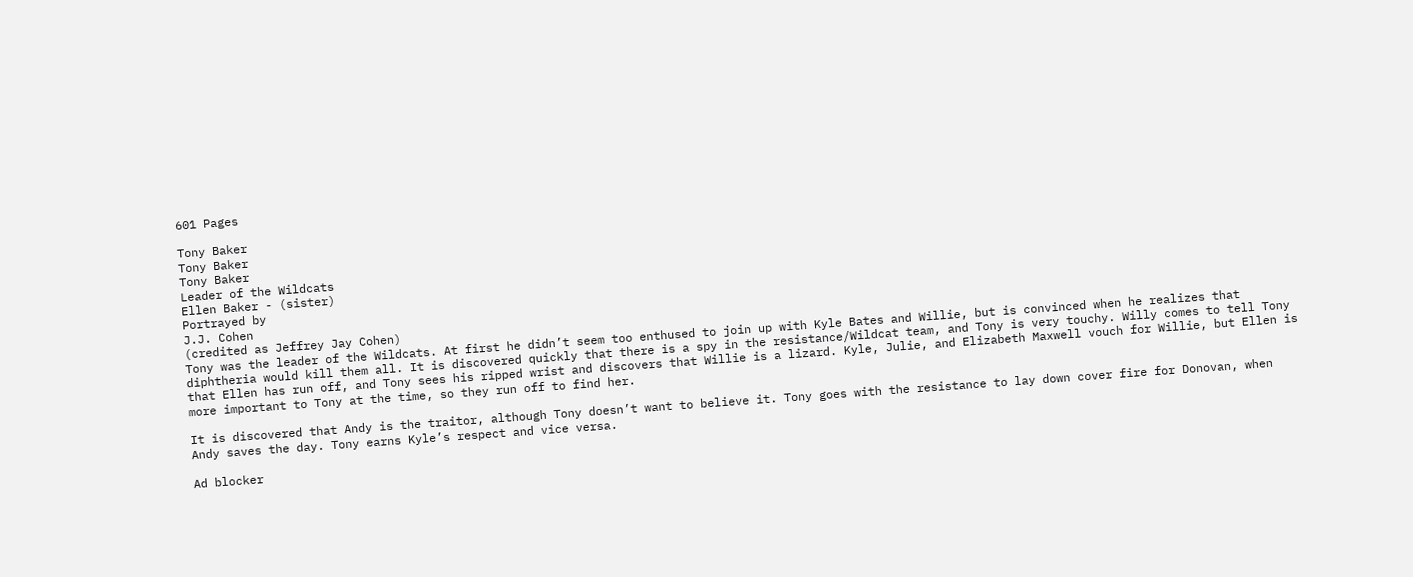601 Pages

Tony Baker
Tony Baker
Tony Baker
Leader of the Wildcats
Ellen Baker - (sister)
Portrayed by
J.J. Cohen
(credited as Jeffrey Jay Cohen)
Tony was the leader of the Wildcats. At first he didn’t seem too enthused to join up with Kyle Bates and Willie, but is convinced when he realizes that diphtheria would kill them all. It is discovered quickly that there is a spy in the resistance/Wildcat team, and Tony is very touchy. Willy comes to tell Tony that Ellen has run off, and Tony sees his ripped wrist and discovers that Willie is a lizard. Kyle, Julie, and Elizabeth Maxwell vouch for Willie, but Ellen is more important to Tony at the time, so they run off to find her.

It is discovered that Andy is the traitor, although Tony doesn’t want to believe it. Tony goes with the resistance to lay down cover fire for Donovan, when Andy saves the day. Tony earns Kyle’s respect and vice versa.

Ad blocker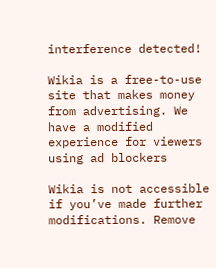interference detected!

Wikia is a free-to-use site that makes money from advertising. We have a modified experience for viewers using ad blockers

Wikia is not accessible if you’ve made further modifications. Remove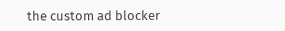the custom ad blocker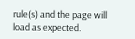rule(s) and the page will load as expected.